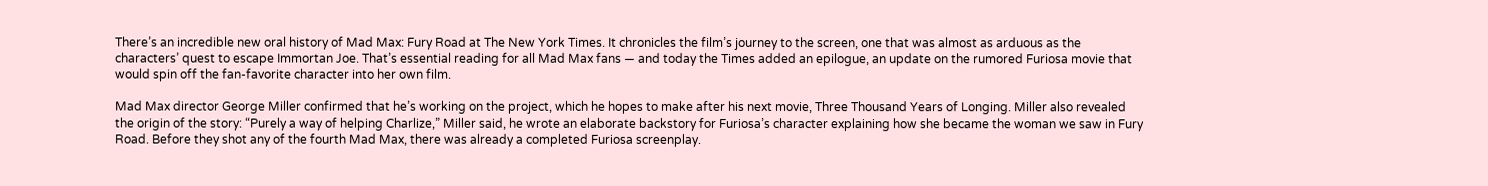There’s an incredible new oral history of Mad Max: Fury Road at The New York Times. It chronicles the film’s journey to the screen, one that was almost as arduous as the characters’ quest to escape Immortan Joe. That’s essential reading for all Mad Max fans — and today the Times added an epilogue, an update on the rumored Furiosa movie that would spin off the fan-favorite character into her own film.

Mad Max director George Miller confirmed that he’s working on the project, which he hopes to make after his next movie, Three Thousand Years of Longing. Miller also revealed the origin of the story: “Purely a way of helping Charlize,” Miller said, he wrote an elaborate backstory for Furiosa’s character explaining how she became the woman we saw in Fury Road. Before they shot any of the fourth Mad Max, there was already a completed Furiosa screenplay.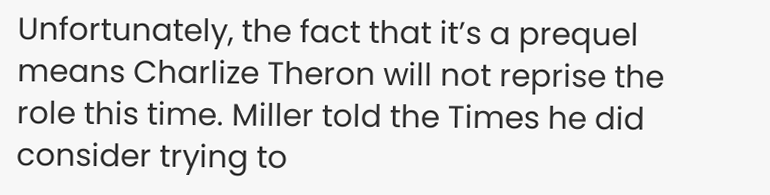Unfortunately, the fact that it’s a prequel means Charlize Theron will not reprise the role this time. Miller told the Times he did consider trying to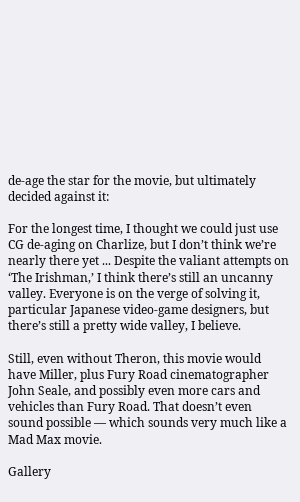de-age the star for the movie, but ultimately decided against it:

For the longest time, I thought we could just use CG de-aging on Charlize, but I don’t think we’re nearly there yet ... Despite the valiant attempts on ‘The Irishman,’ I think there’s still an uncanny valley. Everyone is on the verge of solving it, particular Japanese video-game designers, but there’s still a pretty wide valley, I believe.

Still, even without Theron, this movie would have Miller, plus Fury Road cinematographer John Seale, and possibly even more cars and vehicles than Fury Road. That doesn’t even sound possible — which sounds very much like a Mad Max movie.

Gallery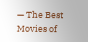— The Best Movies of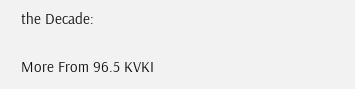the Decade:

More From 96.5 KVKI